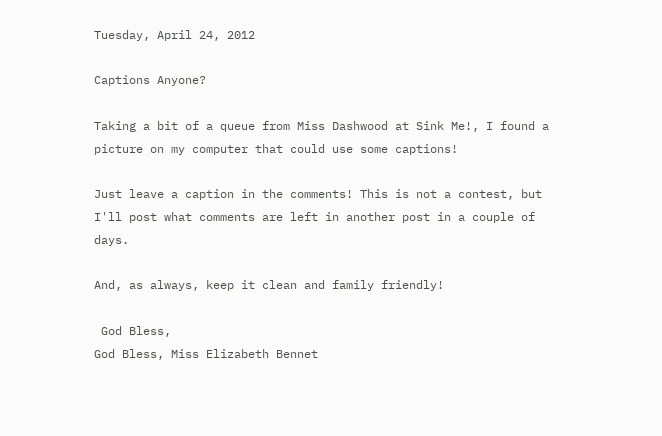Tuesday, April 24, 2012

Captions Anyone?

Taking a bit of a queue from Miss Dashwood at Sink Me!, I found a picture on my computer that could use some captions!

Just leave a caption in the comments! This is not a contest, but I'll post what comments are left in another post in a couple of days.

And, as always, keep it clean and family friendly!

 God Bless,
God Bless, Miss Elizabeth Bennet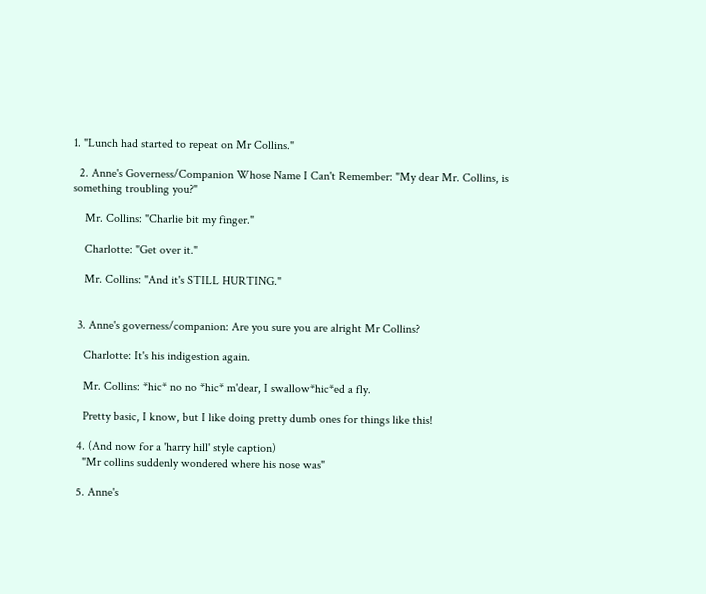1. "Lunch had started to repeat on Mr Collins."

  2. Anne's Governess/Companion Whose Name I Can't Remember: "My dear Mr. Collins, is something troubling you?"

    Mr. Collins: "Charlie bit my finger."

    Charlotte: "Get over it."

    Mr. Collins: "And it's STILL HURTING."


  3. Anne's governess/companion: Are you sure you are alright Mr Collins?

    Charlotte: It's his indigestion again.

    Mr. Collins: *hic* no no *hic* m'dear, I swallow*hic*ed a fly.

    Pretty basic, I know, but I like doing pretty dumb ones for things like this!

  4. (And now for a 'harry hill' style caption)
    "Mr collins suddenly wondered where his nose was"

  5. Anne's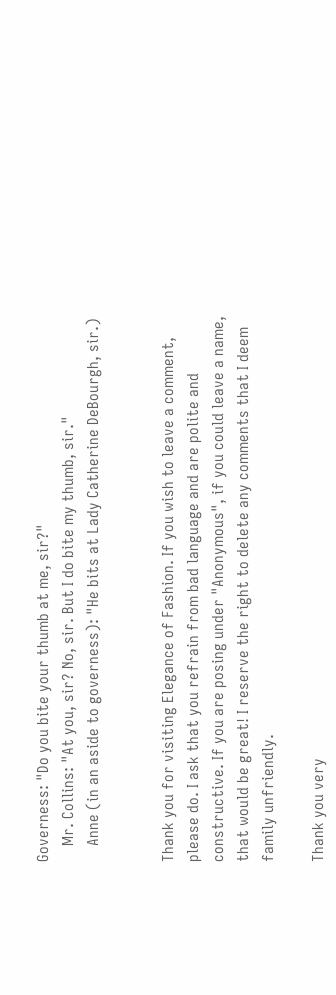Governess: "Do you bite your thumb at me, sir?"
    Mr. Collins: "At you, sir? No, sir. But I do bite my thumb, sir."
    Anne (in an aside to governess): "He bits at Lady Catherine DeBourgh, sir.)


Thank you for visiting Elegance of Fashion. If you wish to leave a comment, please do. I ask that you refrain from bad language and are polite and constructive. If you are posing under "Anonymous", if you could leave a name, that would be great! I reserve the right to delete any comments that I deem family unfriendly.

Thank you very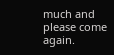much and please come again.